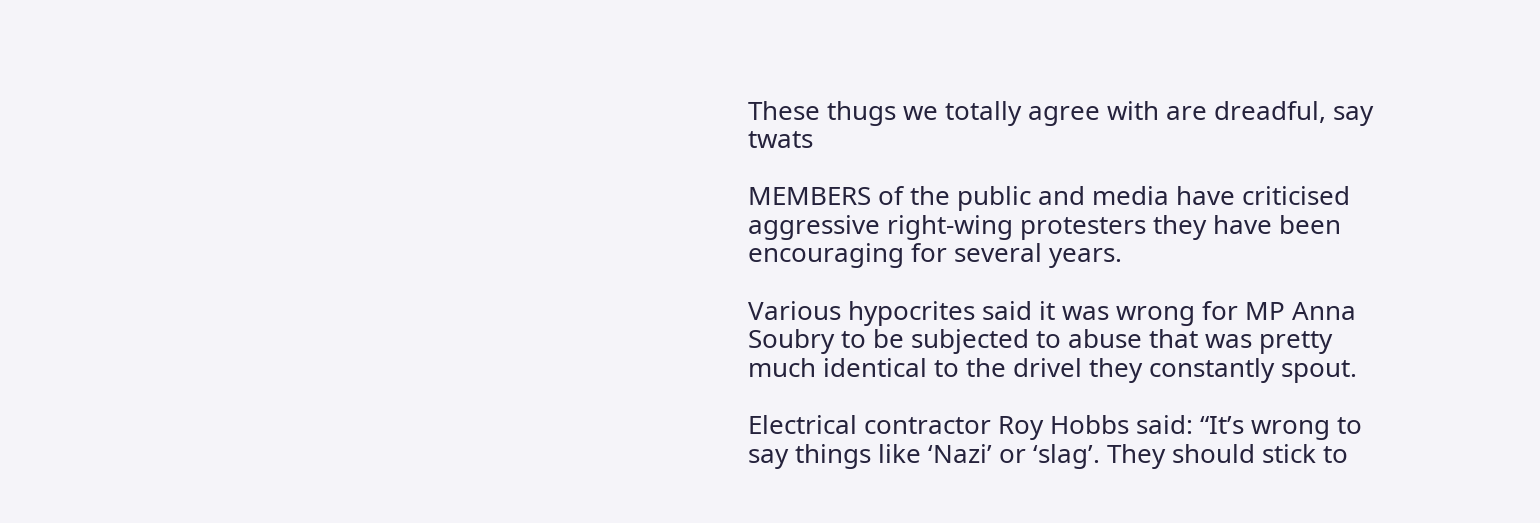These thugs we totally agree with are dreadful, say twats

MEMBERS of the public and media have criticised aggressive right-wing protesters they have been encouraging for several years.

Various hypocrites said it was wrong for MP Anna Soubry to be subjected to abuse that was pretty much identical to the drivel they constantly spout.

Electrical contractor Roy Hobbs said: “It’s wrong to say things like ‘Nazi’ or ‘slag’. They should stick to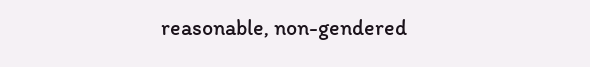reasonable, non-gendered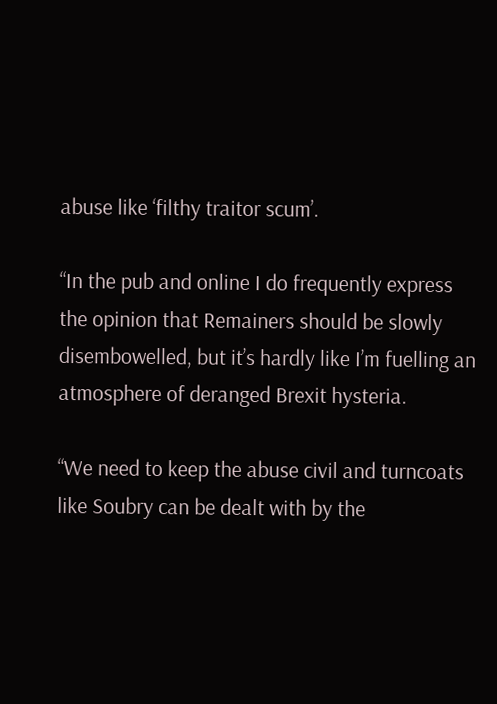abuse like ‘filthy traitor scum’.

“In the pub and online I do frequently express the opinion that Remainers should be slowly disembowelled, but it’s hardly like I’m fuelling an atmosphere of deranged Brexit hysteria.

“We need to keep the abuse civil and turncoats like Soubry can be dealt with by the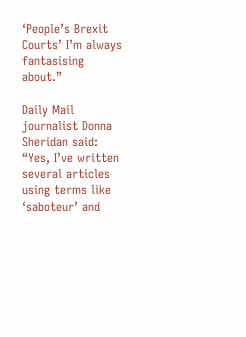‘People’s Brexit Courts’ I’m always fantasising about.”

Daily Mail journalist Donna Sheridan said: “Yes, I’ve written several articles using terms like ‘saboteur’ and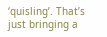‘quisling’. That’s just bringing a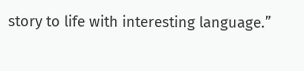story to life with interesting language.”